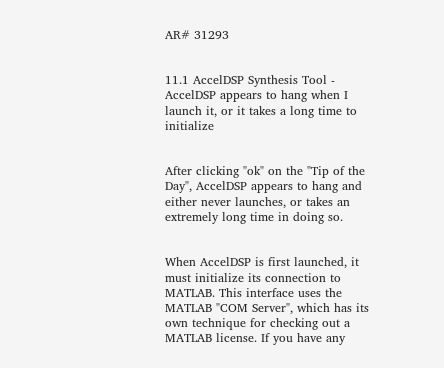AR# 31293


11.1 AccelDSP Synthesis Tool - AccelDSP appears to hang when I launch it, or it takes a long time to initialize


After clicking "ok" on the "Tip of the Day", AccelDSP appears to hang and either never launches, or takes an extremely long time in doing so.


When AccelDSP is first launched, it must initialize its connection to MATLAB. This interface uses the MATLAB "COM Server", which has its own technique for checking out a MATLAB license. If you have any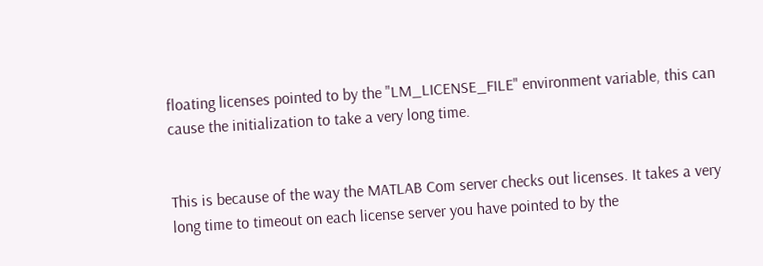floating licenses pointed to by the "LM_LICENSE_FILE" environment variable, this can cause the initialization to take a very long time.


This is because of the way the MATLAB Com server checks out licenses. It takes a very long time to timeout on each license server you have pointed to by the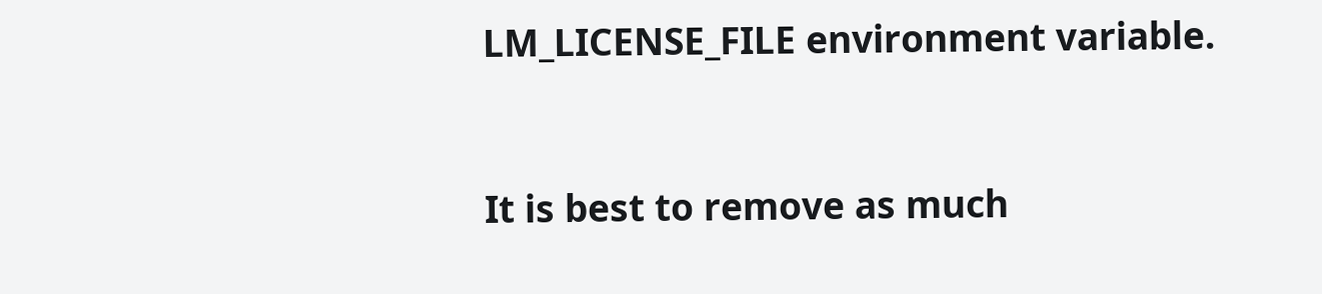LM_LICENSE_FILE environment variable.


It is best to remove as much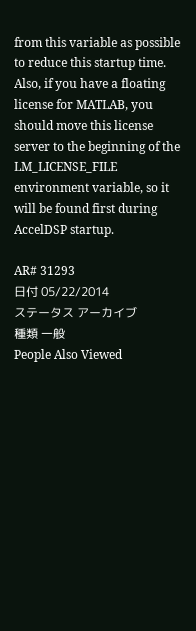from this variable as possible to reduce this startup time. Also, if you have a floating license for MATLAB, you should move this license server to the beginning of the LM_LICENSE_FILE environment variable, so it will be found first during AccelDSP startup.

AR# 31293
日付 05/22/2014
ステータス アーカイブ
種類 一般
People Also Viewed